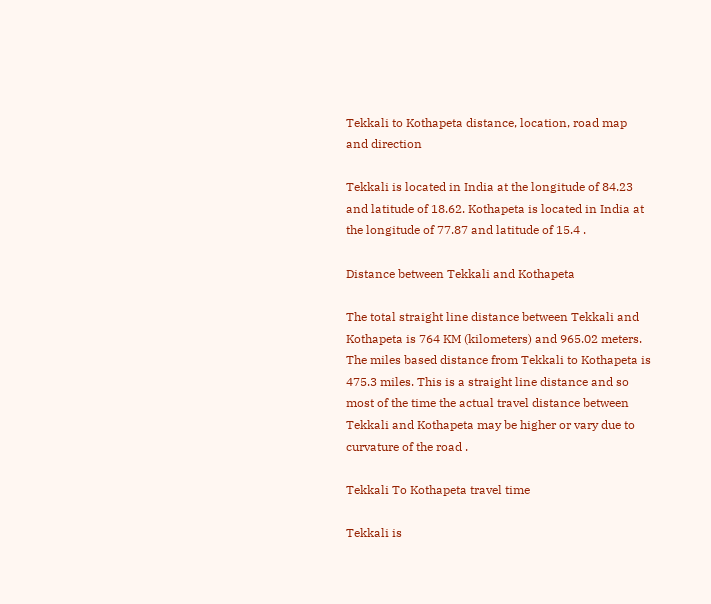Tekkali to Kothapeta distance, location, road map and direction

Tekkali is located in India at the longitude of 84.23 and latitude of 18.62. Kothapeta is located in India at the longitude of 77.87 and latitude of 15.4 .

Distance between Tekkali and Kothapeta

The total straight line distance between Tekkali and Kothapeta is 764 KM (kilometers) and 965.02 meters. The miles based distance from Tekkali to Kothapeta is 475.3 miles. This is a straight line distance and so most of the time the actual travel distance between Tekkali and Kothapeta may be higher or vary due to curvature of the road .

Tekkali To Kothapeta travel time

Tekkali is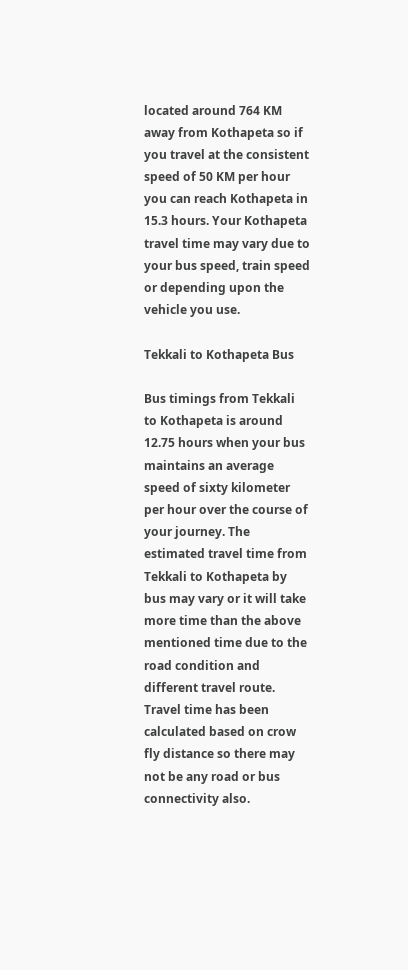located around 764 KM away from Kothapeta so if you travel at the consistent speed of 50 KM per hour you can reach Kothapeta in 15.3 hours. Your Kothapeta travel time may vary due to your bus speed, train speed or depending upon the vehicle you use.

Tekkali to Kothapeta Bus

Bus timings from Tekkali to Kothapeta is around 12.75 hours when your bus maintains an average speed of sixty kilometer per hour over the course of your journey. The estimated travel time from Tekkali to Kothapeta by bus may vary or it will take more time than the above mentioned time due to the road condition and different travel route. Travel time has been calculated based on crow fly distance so there may not be any road or bus connectivity also.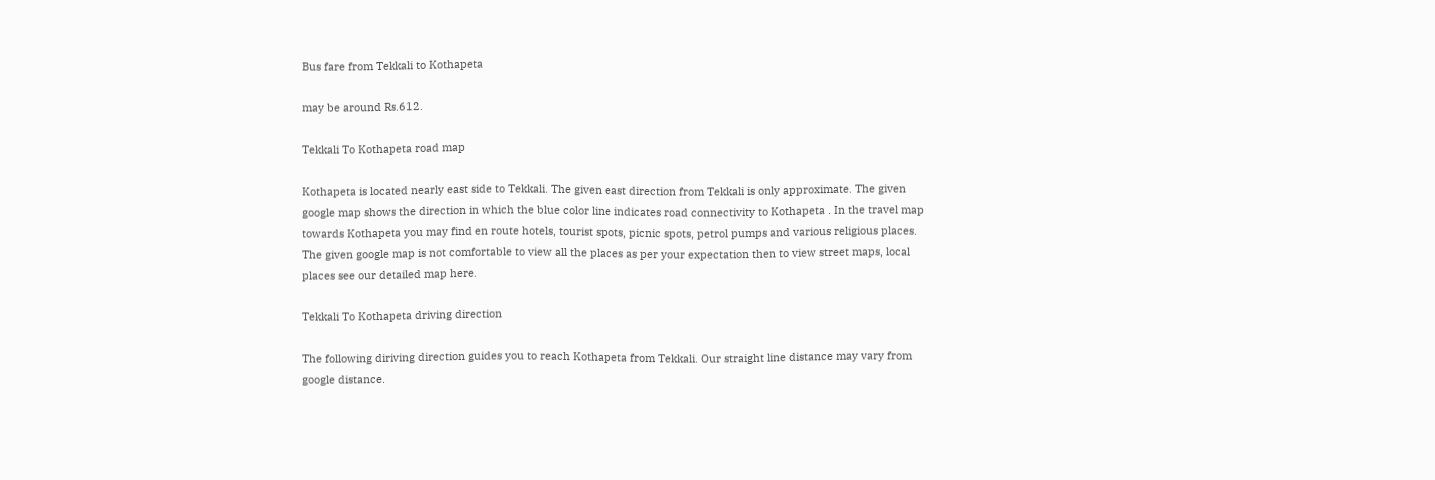Bus fare from Tekkali to Kothapeta

may be around Rs.612.

Tekkali To Kothapeta road map

Kothapeta is located nearly east side to Tekkali. The given east direction from Tekkali is only approximate. The given google map shows the direction in which the blue color line indicates road connectivity to Kothapeta . In the travel map towards Kothapeta you may find en route hotels, tourist spots, picnic spots, petrol pumps and various religious places. The given google map is not comfortable to view all the places as per your expectation then to view street maps, local places see our detailed map here.

Tekkali To Kothapeta driving direction

The following diriving direction guides you to reach Kothapeta from Tekkali. Our straight line distance may vary from google distance.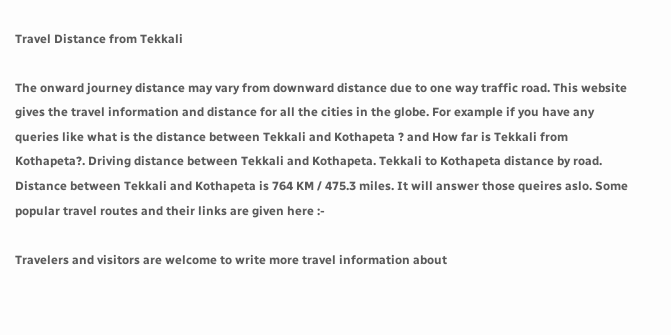Travel Distance from Tekkali

The onward journey distance may vary from downward distance due to one way traffic road. This website gives the travel information and distance for all the cities in the globe. For example if you have any queries like what is the distance between Tekkali and Kothapeta ? and How far is Tekkali from Kothapeta?. Driving distance between Tekkali and Kothapeta. Tekkali to Kothapeta distance by road. Distance between Tekkali and Kothapeta is 764 KM / 475.3 miles. It will answer those queires aslo. Some popular travel routes and their links are given here :-

Travelers and visitors are welcome to write more travel information about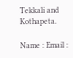Tekkali and Kothapeta.

Name : Email :